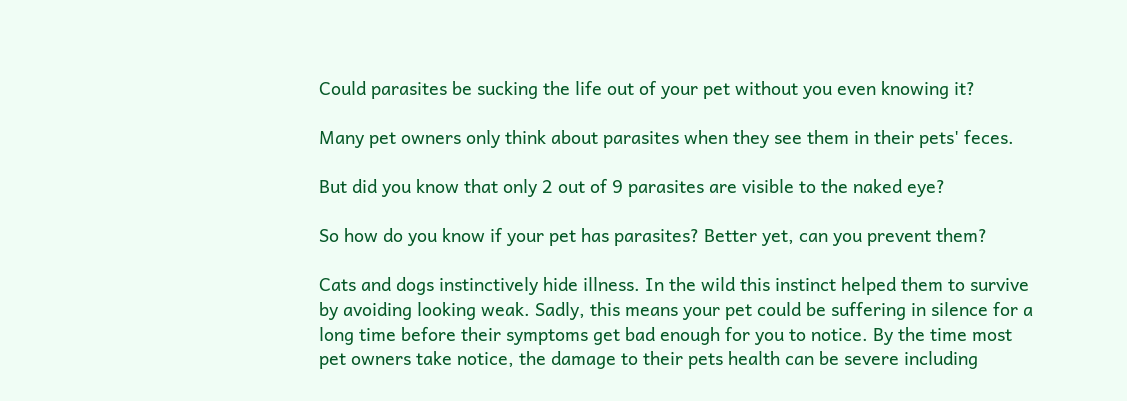Could parasites be sucking the life out of your pet without you even knowing it?

Many pet owners only think about parasites when they see them in their pets' feces.

But did you know that only 2 out of 9 parasites are visible to the naked eye?

So how do you know if your pet has parasites? Better yet, can you prevent them?

Cats and dogs instinctively hide illness. In the wild this instinct helped them to survive by avoiding looking weak. Sadly, this means your pet could be suffering in silence for a long time before their symptoms get bad enough for you to notice. By the time most pet owners take notice, the damage to their pets health can be severe including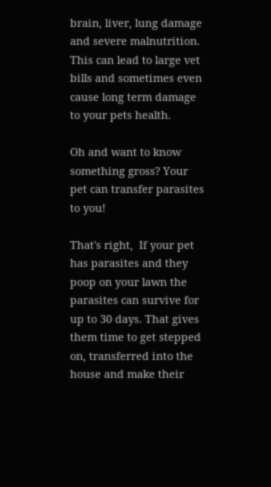brain, liver, lung damage and severe malnutrition. This can lead to large vet bills and sometimes even cause long term damage to your pets health.

Oh and want to know something gross? Your pet can transfer parasites to you!

That's right,  If your pet has parasites and they poop on your lawn the parasites can survive for up to 30 days. That gives them time to get stepped on, transferred into the house and make their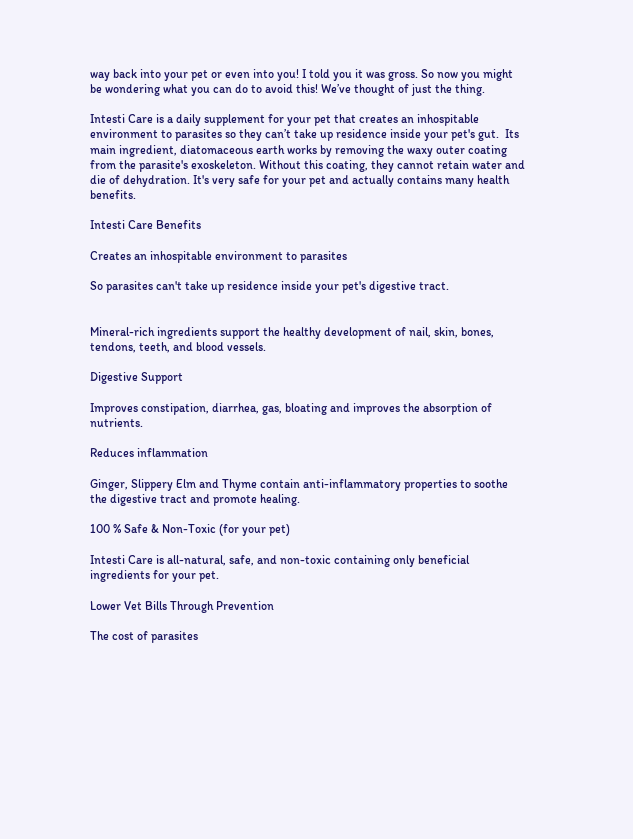way back into your pet or even into you! I told you it was gross. So now you might be wondering what you can do to avoid this! We’ve thought of just the thing.

Intesti Care is a daily supplement for your pet that creates an inhospitable environment to parasites so they can’t take up residence inside your pet's gut.  Its main ingredient, diatomaceous earth works by removing the waxy outer coating from the parasite's exoskeleton. Without this coating, they cannot retain water and die of dehydration. It's very safe for your pet and actually contains many health benefits.

Intesti Care Benefits

Creates an inhospitable environment to parasites

So parasites can't take up residence inside your pet's digestive tract.


Mineral-rich ingredients support the healthy development of nail, skin, bones, tendons, teeth, and blood vessels.

Digestive Support

Improves constipation, diarrhea, gas, bloating and improves the absorption of nutrients.

Reduces inflammation

Ginger, Slippery Elm and Thyme contain anti-inflammatory properties to soothe the digestive tract and promote healing.

100 % Safe & Non-Toxic (for your pet)

Intesti Care is all-natural, safe, and non-toxic containing only beneficial ingredients for your pet.

Lower Vet Bills Through Prevention

The cost of parasites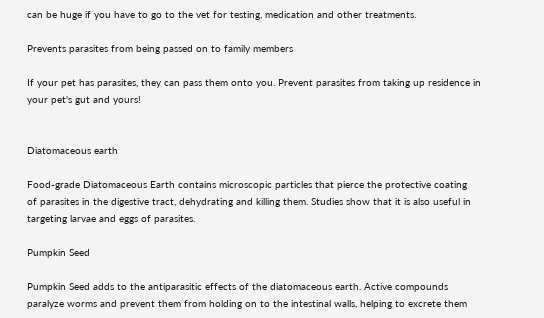can be huge if you have to go to the vet for testing, medication and other treatments.

Prevents parasites from being passed on to family members

If your pet has parasites, they can pass them onto you. Prevent parasites from taking up residence in your pet's gut and yours!


Diatomaceous earth

Food-grade Diatomaceous Earth contains microscopic particles that pierce the protective coating
of parasites in the digestive tract, dehydrating and killing them. Studies show that it is also useful in
targeting larvae and eggs of parasites.

Pumpkin Seed

Pumpkin Seed adds to the antiparasitic effects of the diatomaceous earth. Active compounds
paralyze worms and prevent them from holding on to the intestinal walls, helping to excrete them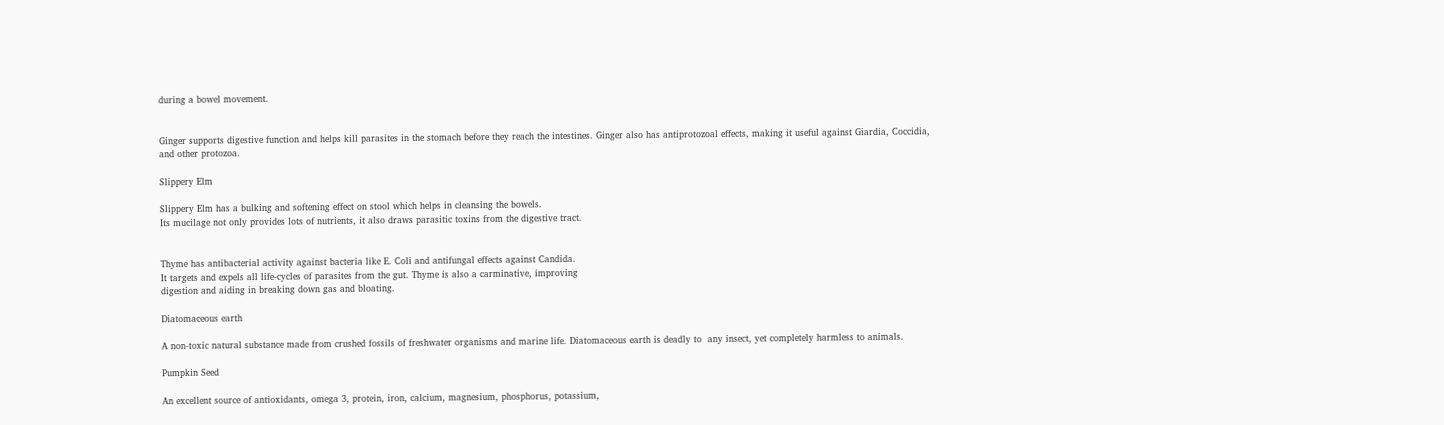during a bowel movement.


Ginger supports digestive function and helps kill parasites in the stomach before they reach the intestines. Ginger also has antiprotozoal effects, making it useful against Giardia, Coccidia,
and other protozoa.

Slippery Elm

Slippery Elm has a bulking and softening effect on stool which helps in cleansing the bowels.
Its mucilage not only provides lots of nutrients, it also draws parasitic toxins from the digestive tract.


Thyme has antibacterial activity against bacteria like E. Coli and antifungal effects against Candida.
It targets and expels all life-cycles of parasites from the gut. Thyme is also a carminative, improving
digestion and aiding in breaking down gas and bloating.

Diatomaceous earth

A non-toxic natural substance made from crushed fossils of freshwater organisms and marine life. Diatomaceous earth is deadly to  any insect, yet completely harmless to animals.

Pumpkin Seed

An excellent source of antioxidants, omega 3, protein, iron, calcium, magnesium, phosphorus, potassium,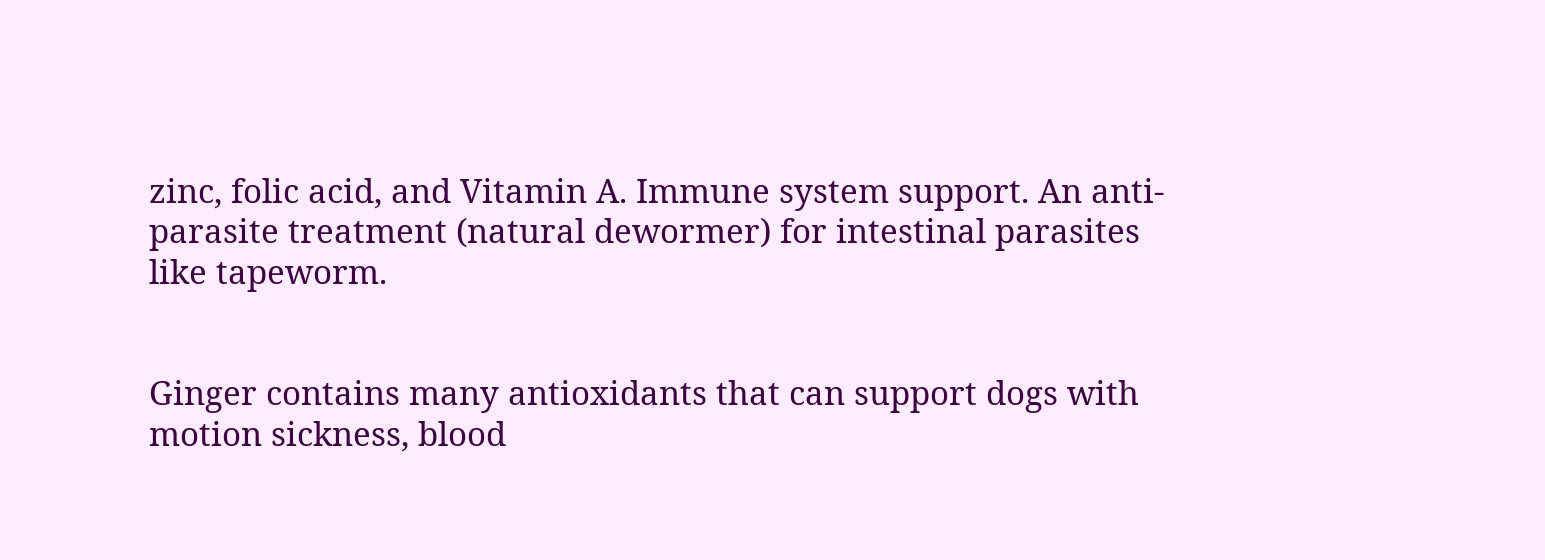zinc, folic acid, and Vitamin A. Immune system support. An anti-parasite treatment (natural dewormer) for intestinal parasites like tapeworm.


Ginger contains many antioxidants that can support dogs with motion sickness, blood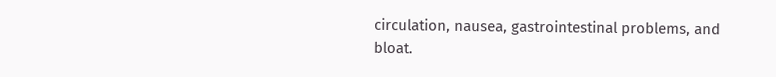circulation, nausea, gastrointestinal problems, and bloat.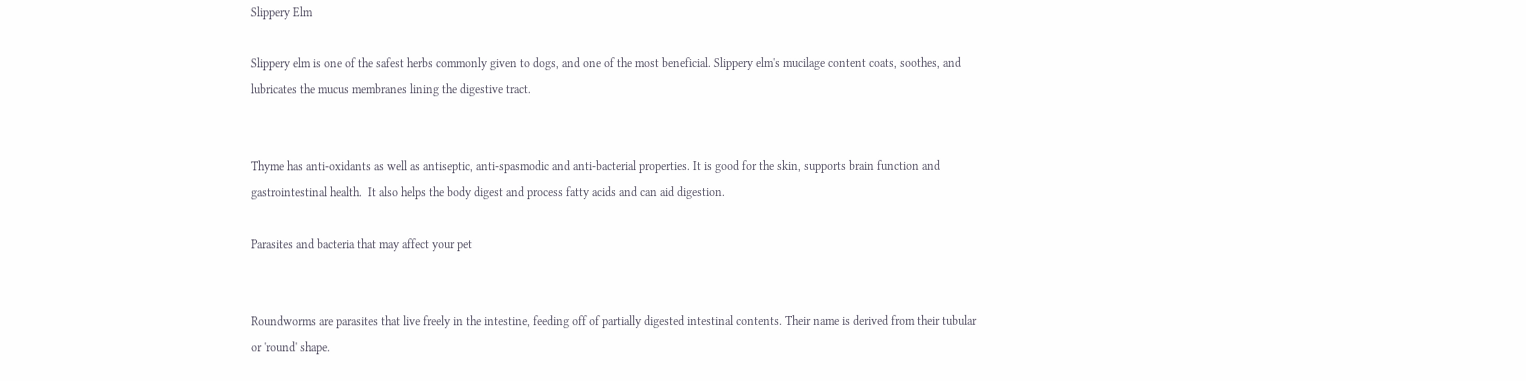Slippery Elm

Slippery elm is one of the safest herbs commonly given to dogs, and one of the most beneficial. Slippery elm's mucilage content coats, soothes, and lubricates the mucus membranes lining the digestive tract.


Thyme has anti-oxidants as well as antiseptic, anti-spasmodic and anti-bacterial properties. It is good for the skin, supports brain function and gastrointestinal health.  It also helps the body digest and process fatty acids and can aid digestion.

Parasites and bacteria that may affect your pet


Roundworms are parasites that live freely in the intestine, feeding off of partially digested intestinal contents. Their name is derived from their tubular or 'round' shape.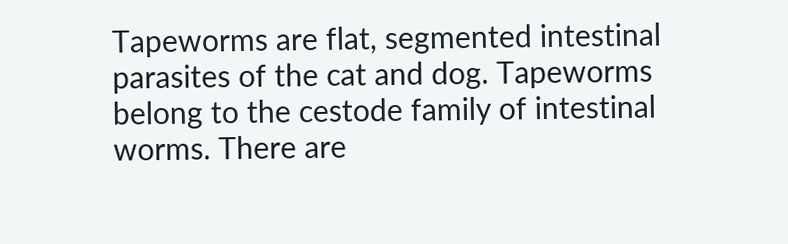Tapeworms are flat, segmented intestinal parasites of the cat and dog. Tapeworms belong to the cestode family of intestinal worms. There are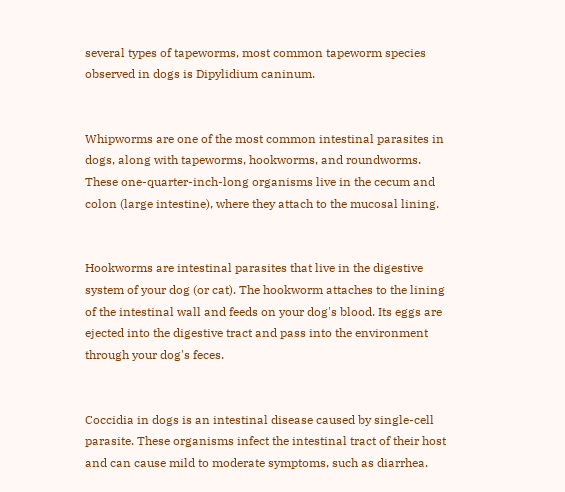several types of tapeworms, most common tapeworm species observed in dogs is Dipylidium caninum.


Whipworms are one of the most common intestinal parasites in dogs, along with tapeworms, hookworms, and roundworms. These one-quarter-inch-long organisms live in the cecum and colon (large intestine), where they attach to the mucosal lining.


Hookworms are intestinal parasites that live in the digestive system of your dog (or cat). The hookworm attaches to the lining of the intestinal wall and feeds on your dog's blood. Its eggs are ejected into the digestive tract and pass into the environment through your dog's feces.


Coccidia in dogs is an intestinal disease caused by single-cell parasite. These organisms infect the intestinal tract of their host and can cause mild to moderate symptoms, such as diarrhea.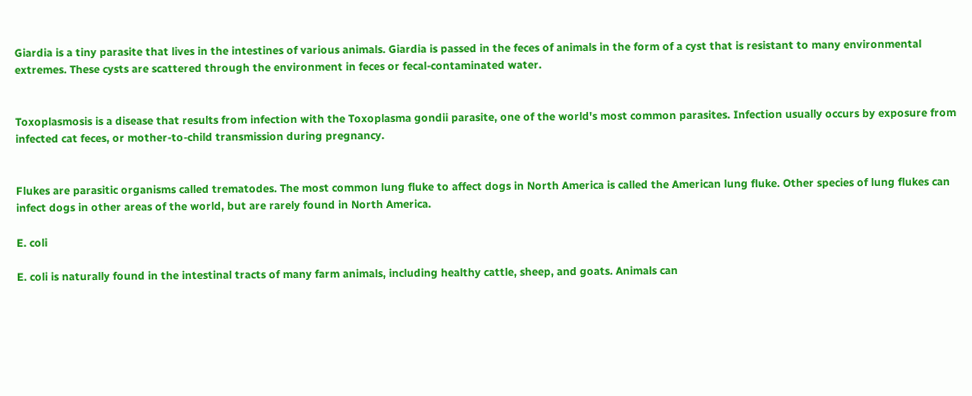Giardia is a tiny parasite that lives in the intestines of various animals. Giardia is passed in the feces of animals in the form of a cyst that is resistant to many environmental extremes. These cysts are scattered through the environment in feces or fecal-contaminated water.


Toxoplasmosis is a disease that results from infection with the Toxoplasma gondii parasite, one of the world's most common parasites. Infection usually occurs by exposure from infected cat feces, or mother-to-child transmission during pregnancy.


Flukes are parasitic organisms called trematodes. The most common lung fluke to affect dogs in North America is called the American lung fluke. Other species of lung flukes can infect dogs in other areas of the world, but are rarely found in North America.

E. coli

E. coli is naturally found in the intestinal tracts of many farm animals, including healthy cattle, sheep, and goats. Animals can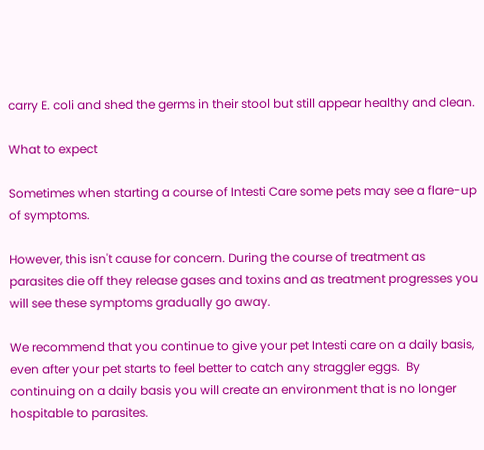carry E. coli and shed the germs in their stool but still appear healthy and clean.

What to expect

Sometimes when starting a course of Intesti Care some pets may see a flare-up of symptoms.

However, this isn't cause for concern. During the course of treatment as parasites die off they release gases and toxins and as treatment progresses you will see these symptoms gradually go away.

We recommend that you continue to give your pet Intesti care on a daily basis, even after your pet starts to feel better to catch any straggler eggs.  By continuing on a daily basis you will create an environment that is no longer hospitable to parasites.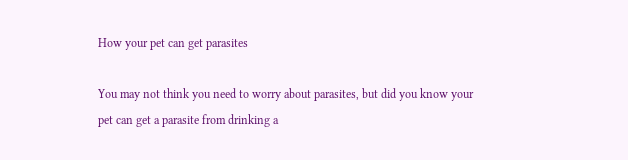How your pet can get parasites

You may not think you need to worry about parasites, but did you know your pet can get a parasite from drinking a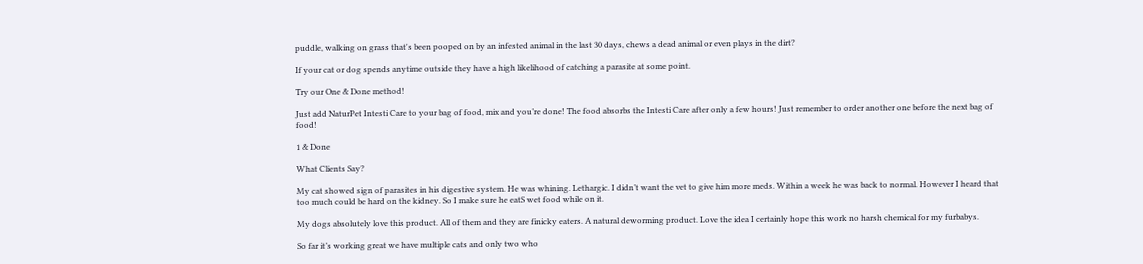puddle, walking on grass that's been pooped on by an infested animal in the last 30 days, chews a dead animal or even plays in the dirt?

If your cat or dog spends anytime outside they have a high likelihood of catching a parasite at some point.

Try our One & Done method!

Just add NaturPet Intesti Care to your bag of food, mix and you’re done! The food absorbs the Intesti Care after only a few hours! Just remember to order another one before the next bag of food!

1 & Done

What Clients Say?

My cat showed sign of parasites in his digestive system. He was whining. Lethargic. I didn’t want the vet to give him more meds. Within a week he was back to normal. However I heard that too much could be hard on the kidney. So I make sure he eatS wet food while on it.

My dogs absolutely love this product. All of them and they are finicky eaters. A natural deworming product. Love the idea I certainly hope this work no harsh chemical for my furbabys.

So far it’s working great we have multiple cats and only two who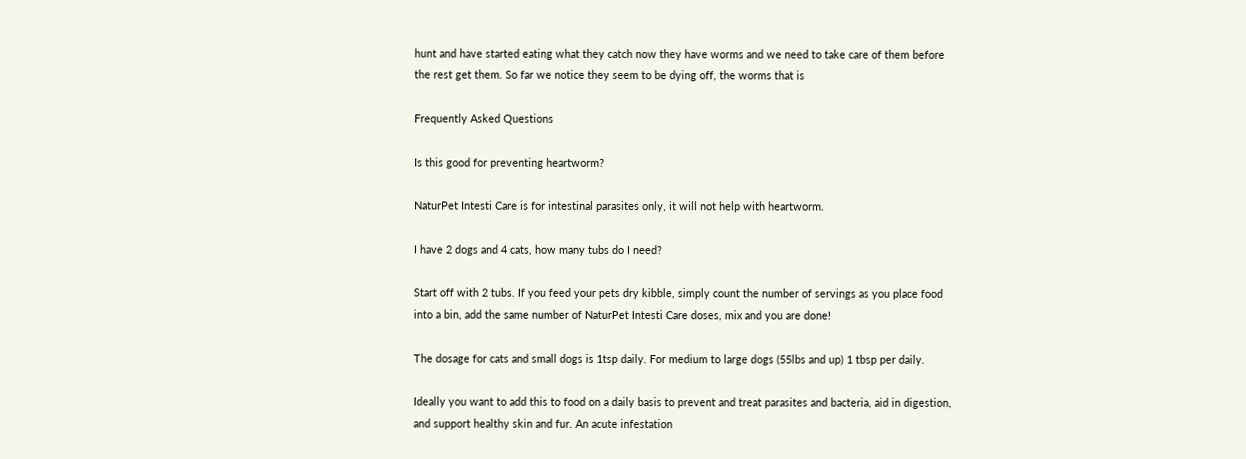hunt and have started eating what they catch now they have worms and we need to take care of them before the rest get them. So far we notice they seem to be dying off, the worms that is

Frequently Asked Questions

Is this good for preventing heartworm?

NaturPet Intesti Care is for intestinal parasites only, it will not help with heartworm.

I have 2 dogs and 4 cats, how many tubs do I need?

Start off with 2 tubs. If you feed your pets dry kibble, simply count the number of servings as you place food into a bin, add the same number of NaturPet Intesti Care doses, mix and you are done!

The dosage for cats and small dogs is 1tsp daily. For medium to large dogs (55lbs and up) 1 tbsp per daily.

Ideally you want to add this to food on a daily basis to prevent and treat parasites and bacteria, aid in digestion, and support healthy skin and fur. An acute infestation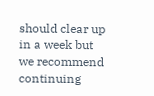should clear up in a week but we recommend continuing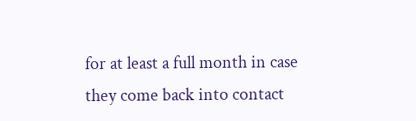for at least a full month in case they come back into contact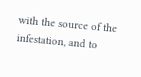with the source of the infestation, and to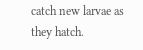catch new larvae as they hatch.